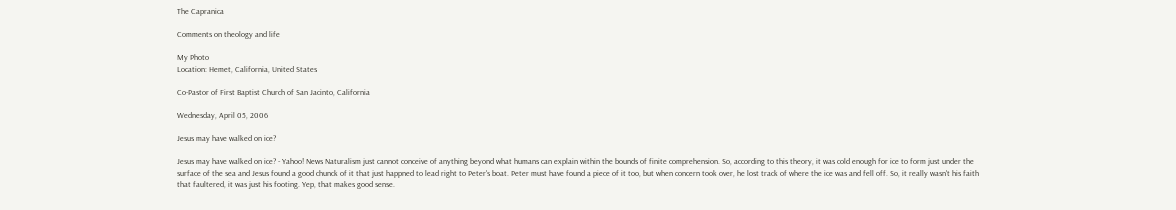The Capranica

Comments on theology and life

My Photo
Location: Hemet, California, United States

Co-Pastor of First Baptist Church of San Jacinto, California

Wednesday, April 05, 2006

Jesus may have walked on ice?

Jesus may have walked on ice? - Yahoo! News Naturalism just cannot conceive of anything beyond what humans can explain within the bounds of finite comprehension. So, according to this theory, it was cold enough for ice to form just under the surface of the sea and Jesus found a good chunck of it that just happned to lead right to Peter's boat. Peter must have found a piece of it too, but when concern took over, he lost track of where the ice was and fell off. So, it really wasn't his faith that faultered, it was just his footing. Yep, that makes good sense.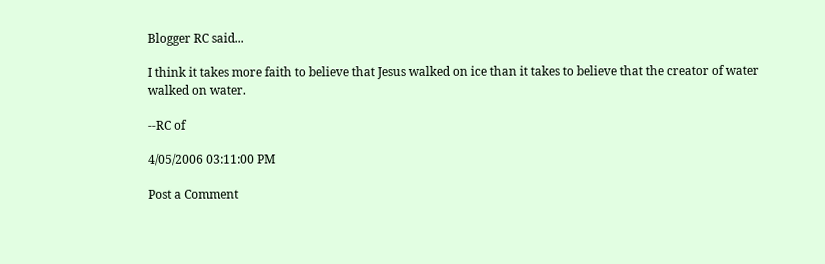Blogger RC said...

I think it takes more faith to believe that Jesus walked on ice than it takes to believe that the creator of water walked on water.

--RC of

4/05/2006 03:11:00 PM

Post a Comment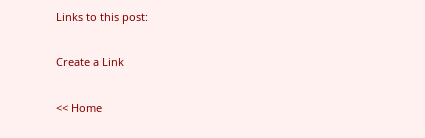Links to this post:

Create a Link

<< Home